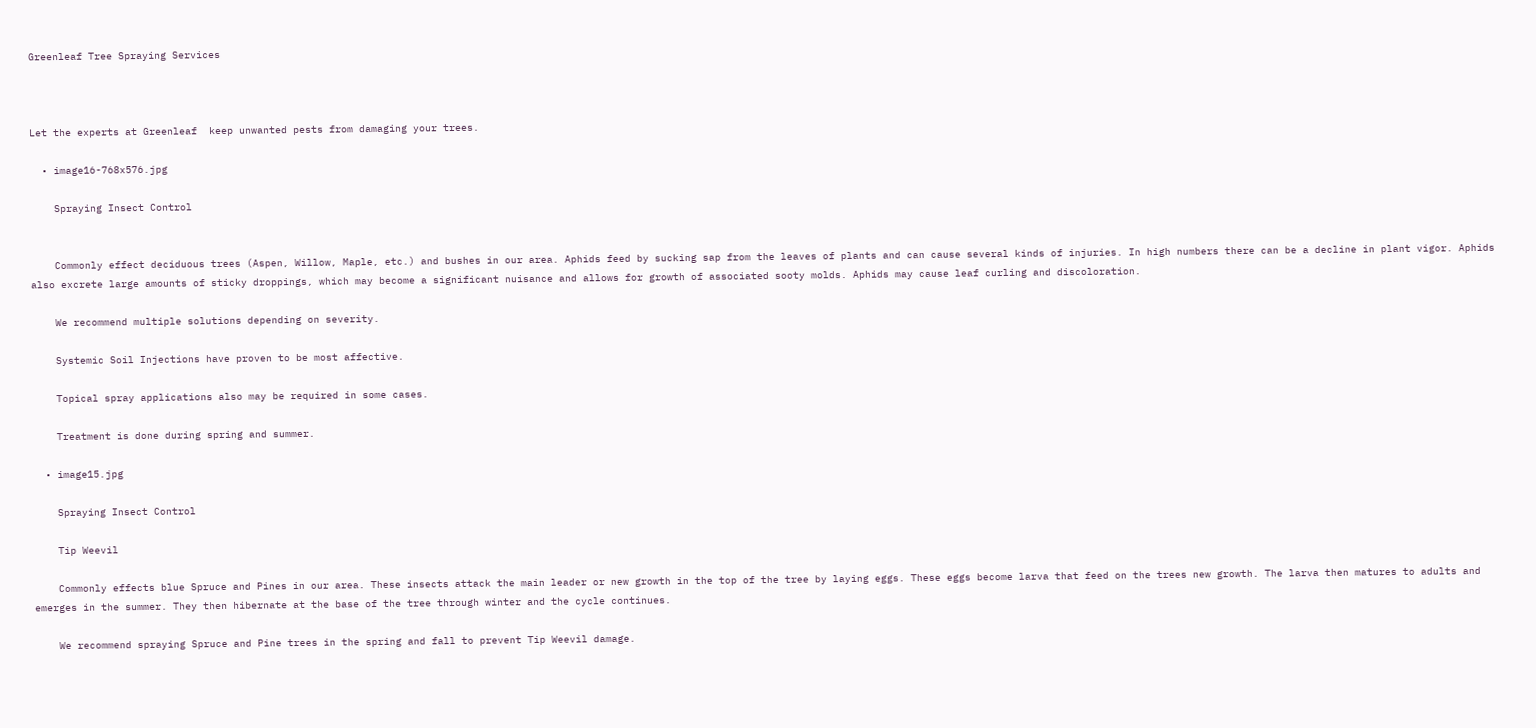Greenleaf Tree Spraying Services



Let the experts at Greenleaf  keep unwanted pests from damaging your trees.

  • image16-768x576.jpg

    Spraying Insect Control


    Commonly effect deciduous trees (Aspen, Willow, Maple, etc.) and bushes in our area. Aphids feed by sucking sap from the leaves of plants and can cause several kinds of injuries. In high numbers there can be a decline in plant vigor. Aphids also excrete large amounts of sticky droppings, which may become a significant nuisance and allows for growth of associated sooty molds. Aphids may cause leaf curling and discoloration.

    We recommend multiple solutions depending on severity.

    Systemic Soil Injections have proven to be most affective.

    Topical spray applications also may be required in some cases.

    Treatment is done during spring and summer.

  • image15.jpg

    Spraying Insect Control

    Tip Weevil

    Commonly effects blue Spruce and Pines in our area. These insects attack the main leader or new growth in the top of the tree by laying eggs. These eggs become larva that feed on the trees new growth. The larva then matures to adults and emerges in the summer. They then hibernate at the base of the tree through winter and the cycle continues.

    We recommend spraying Spruce and Pine trees in the spring and fall to prevent Tip Weevil damage.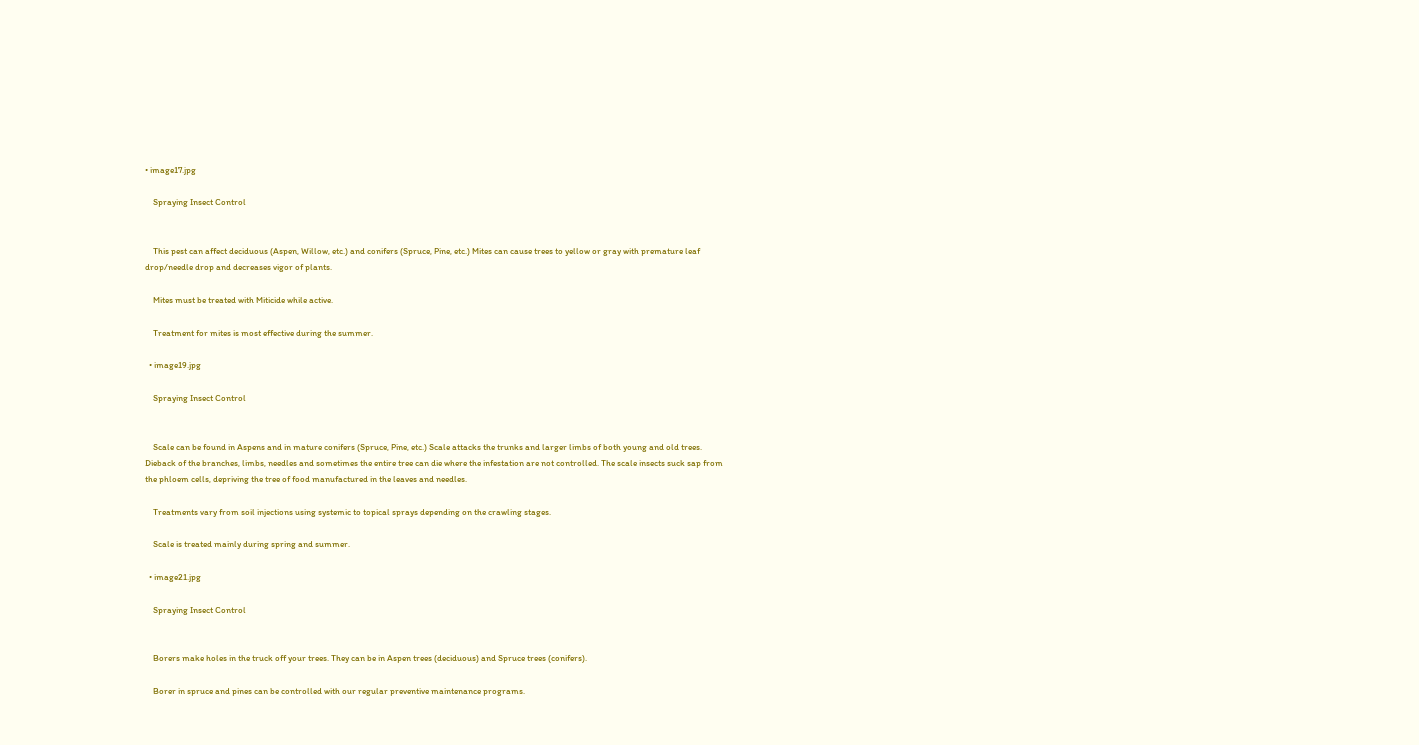• image17.jpg

    Spraying Insect Control


    This pest can affect deciduous (Aspen, Willow, etc.) and conifers (Spruce, Pine, etc.) Mites can cause trees to yellow or gray with premature leaf drop/needle drop and decreases vigor of plants.

    Mites must be treated with Miticide while active.

    Treatment for mites is most effective during the summer.

  • image19.jpg

    Spraying Insect Control


    Scale can be found in Aspens and in mature conifers (Spruce, Pine, etc.) Scale attacks the trunks and larger limbs of both young and old trees. Dieback of the branches, limbs, needles and sometimes the entire tree can die where the infestation are not controlled. The scale insects suck sap from the phloem cells, depriving the tree of food manufactured in the leaves and needles.

    Treatments vary from soil injections using systemic to topical sprays depending on the crawling stages.

    Scale is treated mainly during spring and summer.

  • image21.jpg

    Spraying Insect Control


    Borers make holes in the truck off your trees. They can be in Aspen trees (deciduous) and Spruce trees (conifers).

    Borer in spruce and pines can be controlled with our regular preventive maintenance programs.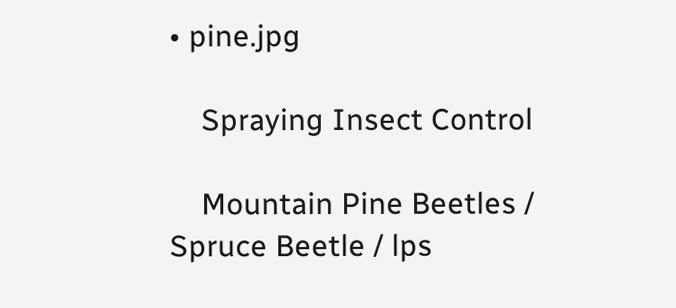• pine.jpg

    Spraying Insect Control

    Mountain Pine Beetles / Spruce Beetle / lps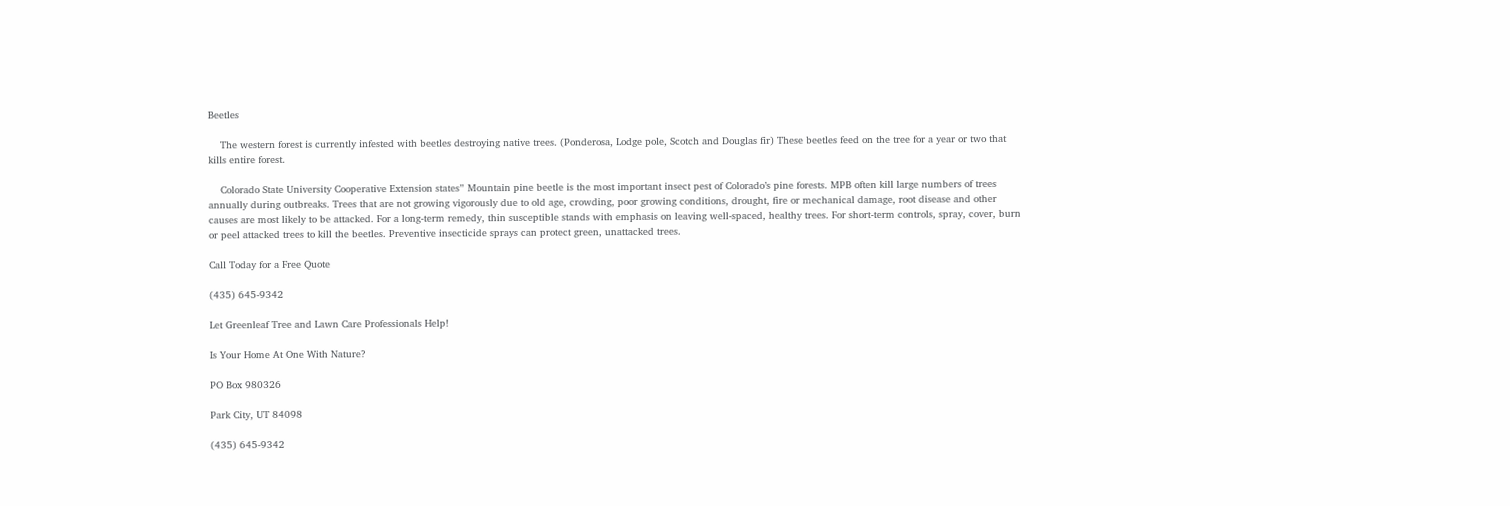Beetles

    The western forest is currently infested with beetles destroying native trees. (Ponderosa, Lodge pole, Scotch and Douglas fir) These beetles feed on the tree for a year or two that kills entire forest.

    Colorado State University Cooperative Extension states” Mountain pine beetle is the most important insect pest of Colorado’s pine forests. MPB often kill large numbers of trees annually during outbreaks. Trees that are not growing vigorously due to old age, crowding, poor growing conditions, drought, fire or mechanical damage, root disease and other causes are most likely to be attacked. For a long-term remedy, thin susceptible stands with emphasis on leaving well-spaced, healthy trees. For short-term controls, spray, cover, burn or peel attacked trees to kill the beetles. Preventive insecticide sprays can protect green, unattacked trees.

Call Today for a Free Quote

(435) 645-9342

Let Greenleaf Tree and Lawn Care Professionals Help!

Is Your Home At One With Nature?

PO Box 980326

Park City, UT 84098

(435) 645-9342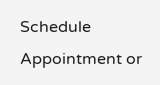Schedule Appointment or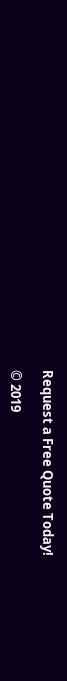Request a Free Quote Today!

© 2019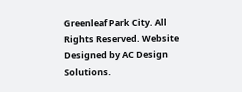Greenleaf Park City. All Rights Reserved. Website Designed by AC Design Solutions.